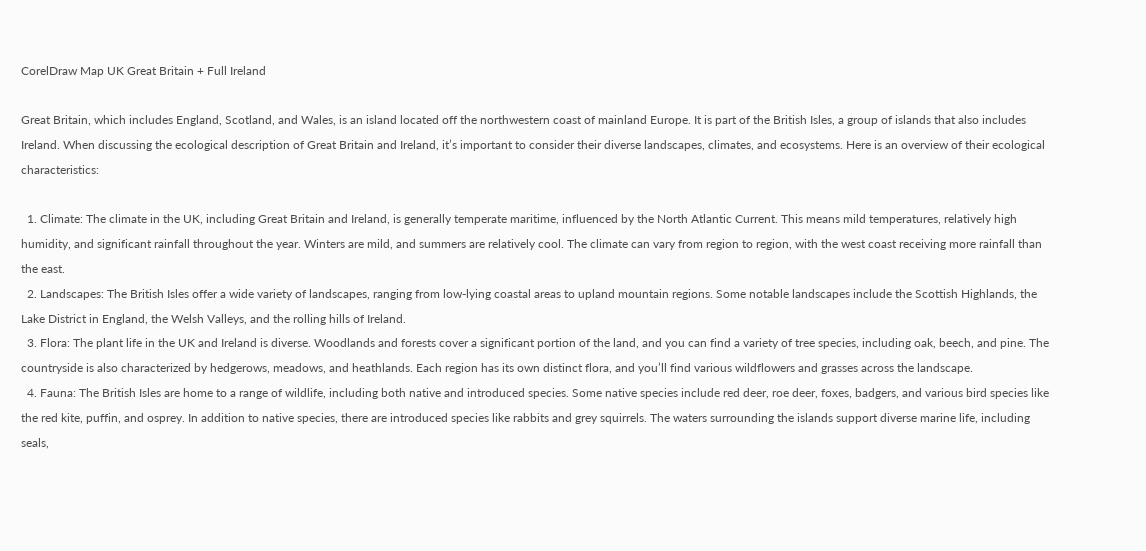CorelDraw Map UK Great Britain + Full Ireland

Great Britain, which includes England, Scotland, and Wales, is an island located off the northwestern coast of mainland Europe. It is part of the British Isles, a group of islands that also includes Ireland. When discussing the ecological description of Great Britain and Ireland, it’s important to consider their diverse landscapes, climates, and ecosystems. Here is an overview of their ecological characteristics:

  1. Climate: The climate in the UK, including Great Britain and Ireland, is generally temperate maritime, influenced by the North Atlantic Current. This means mild temperatures, relatively high humidity, and significant rainfall throughout the year. Winters are mild, and summers are relatively cool. The climate can vary from region to region, with the west coast receiving more rainfall than the east.
  2. Landscapes: The British Isles offer a wide variety of landscapes, ranging from low-lying coastal areas to upland mountain regions. Some notable landscapes include the Scottish Highlands, the Lake District in England, the Welsh Valleys, and the rolling hills of Ireland.
  3. Flora: The plant life in the UK and Ireland is diverse. Woodlands and forests cover a significant portion of the land, and you can find a variety of tree species, including oak, beech, and pine. The countryside is also characterized by hedgerows, meadows, and heathlands. Each region has its own distinct flora, and you’ll find various wildflowers and grasses across the landscape.
  4. Fauna: The British Isles are home to a range of wildlife, including both native and introduced species. Some native species include red deer, roe deer, foxes, badgers, and various bird species like the red kite, puffin, and osprey. In addition to native species, there are introduced species like rabbits and grey squirrels. The waters surrounding the islands support diverse marine life, including seals,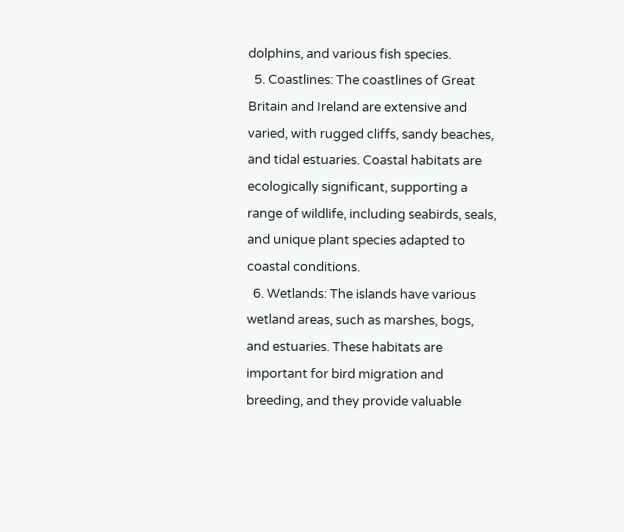dolphins, and various fish species.
  5. Coastlines: The coastlines of Great Britain and Ireland are extensive and varied, with rugged cliffs, sandy beaches, and tidal estuaries. Coastal habitats are ecologically significant, supporting a range of wildlife, including seabirds, seals, and unique plant species adapted to coastal conditions.
  6. Wetlands: The islands have various wetland areas, such as marshes, bogs, and estuaries. These habitats are important for bird migration and breeding, and they provide valuable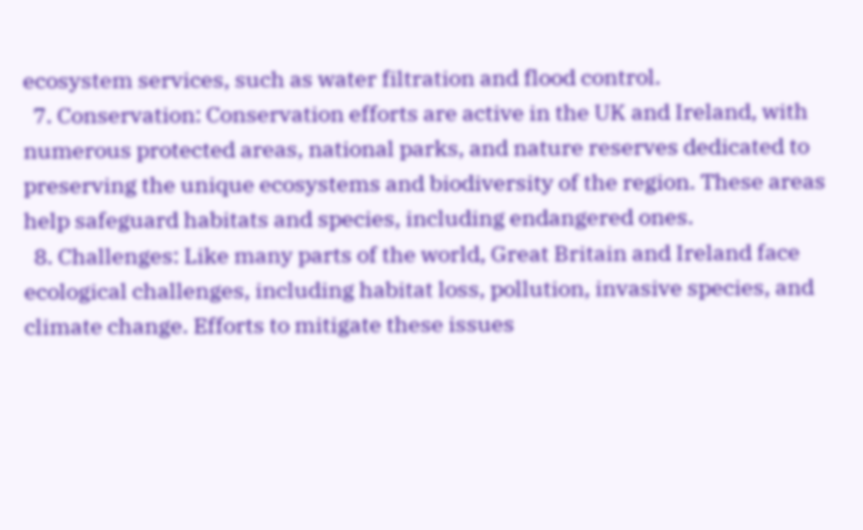ecosystem services, such as water filtration and flood control.
  7. Conservation: Conservation efforts are active in the UK and Ireland, with numerous protected areas, national parks, and nature reserves dedicated to preserving the unique ecosystems and biodiversity of the region. These areas help safeguard habitats and species, including endangered ones.
  8. Challenges: Like many parts of the world, Great Britain and Ireland face ecological challenges, including habitat loss, pollution, invasive species, and climate change. Efforts to mitigate these issues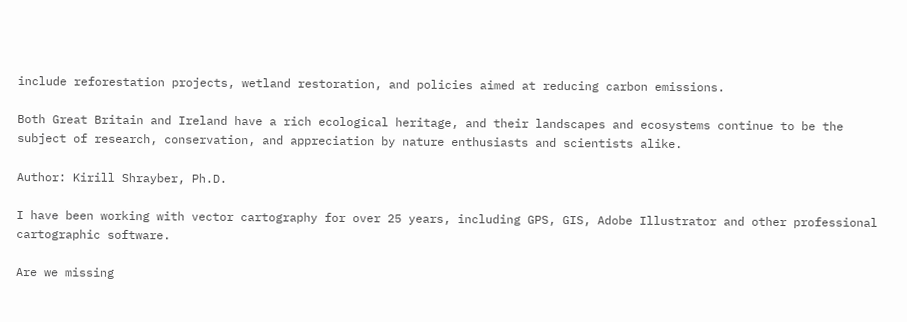include reforestation projects, wetland restoration, and policies aimed at reducing carbon emissions.

Both Great Britain and Ireland have a rich ecological heritage, and their landscapes and ecosystems continue to be the subject of research, conservation, and appreciation by nature enthusiasts and scientists alike.

Author: Kirill Shrayber, Ph.D.

I have been working with vector cartography for over 25 years, including GPS, GIS, Adobe Illustrator and other professional cartographic software.

Are we missing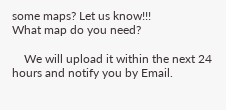some maps? Let us know!!!
What map do you need?

    We will upload it within the next 24 hours and notify you by Email.